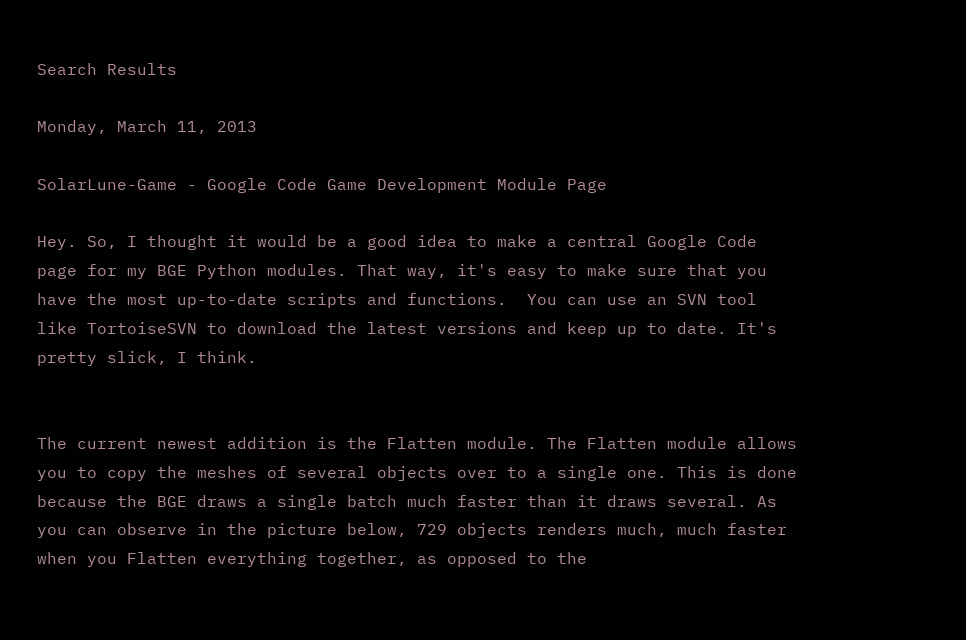Search Results

Monday, March 11, 2013

SolarLune-Game - Google Code Game Development Module Page

Hey. So, I thought it would be a good idea to make a central Google Code page for my BGE Python modules. That way, it's easy to make sure that you have the most up-to-date scripts and functions.  You can use an SVN tool like TortoiseSVN to download the latest versions and keep up to date. It's pretty slick, I think.


The current newest addition is the Flatten module. The Flatten module allows you to copy the meshes of several objects over to a single one. This is done because the BGE draws a single batch much faster than it draws several. As you can observe in the picture below, 729 objects renders much, much faster when you Flatten everything together, as opposed to the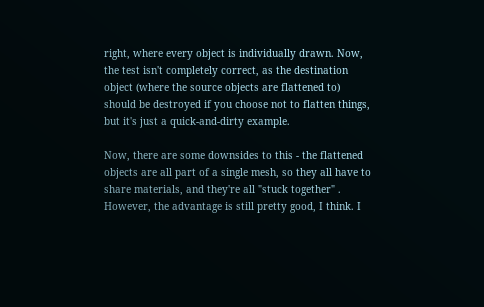right, where every object is individually drawn. Now, the test isn't completely correct, as the destination object (where the source objects are flattened to) should be destroyed if you choose not to flatten things, but it's just a quick-and-dirty example.

Now, there are some downsides to this - the flattened objects are all part of a single mesh, so they all have to share materials, and they're all "stuck together" . However, the advantage is still pretty good, I think. I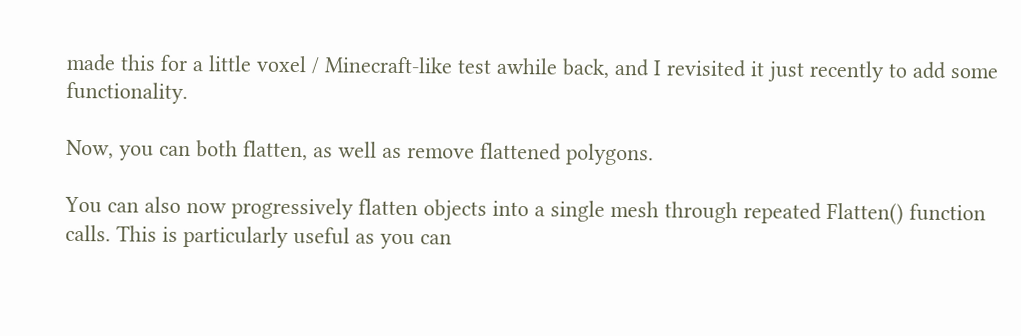made this for a little voxel / Minecraft-like test awhile back, and I revisited it just recently to add some functionality.

Now, you can both flatten, as well as remove flattened polygons.

You can also now progressively flatten objects into a single mesh through repeated Flatten() function calls. This is particularly useful as you can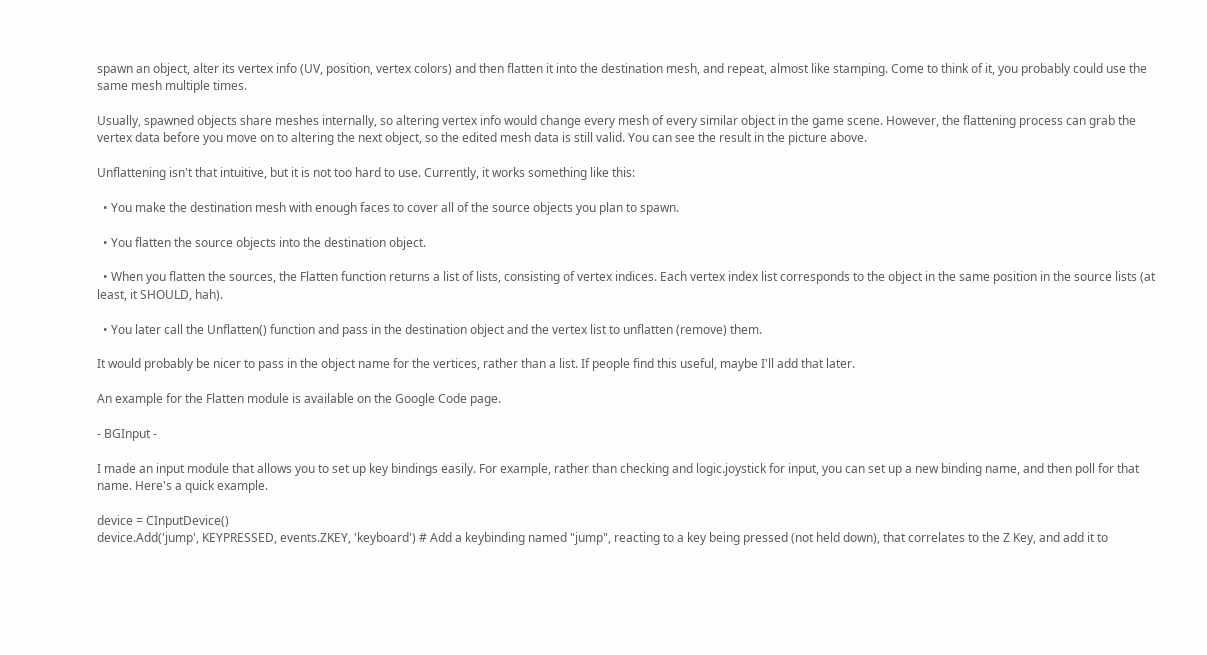spawn an object, alter its vertex info (UV, position, vertex colors) and then flatten it into the destination mesh, and repeat, almost like stamping. Come to think of it, you probably could use the same mesh multiple times.

Usually, spawned objects share meshes internally, so altering vertex info would change every mesh of every similar object in the game scene. However, the flattening process can grab the vertex data before you move on to altering the next object, so the edited mesh data is still valid. You can see the result in the picture above.

Unflattening isn't that intuitive, but it is not too hard to use. Currently, it works something like this:

  • You make the destination mesh with enough faces to cover all of the source objects you plan to spawn.

  • You flatten the source objects into the destination object.

  • When you flatten the sources, the Flatten function returns a list of lists, consisting of vertex indices. Each vertex index list corresponds to the object in the same position in the source lists (at least, it SHOULD, hah).

  • You later call the Unflatten() function and pass in the destination object and the vertex list to unflatten (remove) them.

It would probably be nicer to pass in the object name for the vertices, rather than a list. If people find this useful, maybe I'll add that later.

An example for the Flatten module is available on the Google Code page.

- BGInput -

I made an input module that allows you to set up key bindings easily. For example, rather than checking and logic.joystick for input, you can set up a new binding name, and then poll for that name. Here's a quick example.

device = CInputDevice()
device.Add('jump', KEYPRESSED, events.ZKEY, 'keyboard') # Add a keybinding named "jump", reacting to a key being pressed (not held down), that correlates to the Z Key, and add it to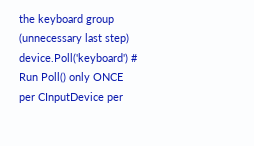the keyboard group (unnecessary last step)
device.Poll('keyboard') # Run Poll() only ONCE per CInputDevice per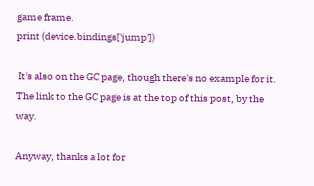game frame.
print (device.bindings['jump'])

 It's also on the GC page, though there's no example for it. The link to the GC page is at the top of this post, by the way.

Anyway, thanks a lot for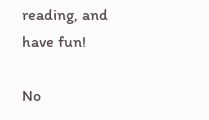reading, and have fun!

No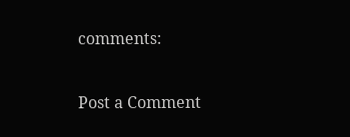comments:

Post a Comment